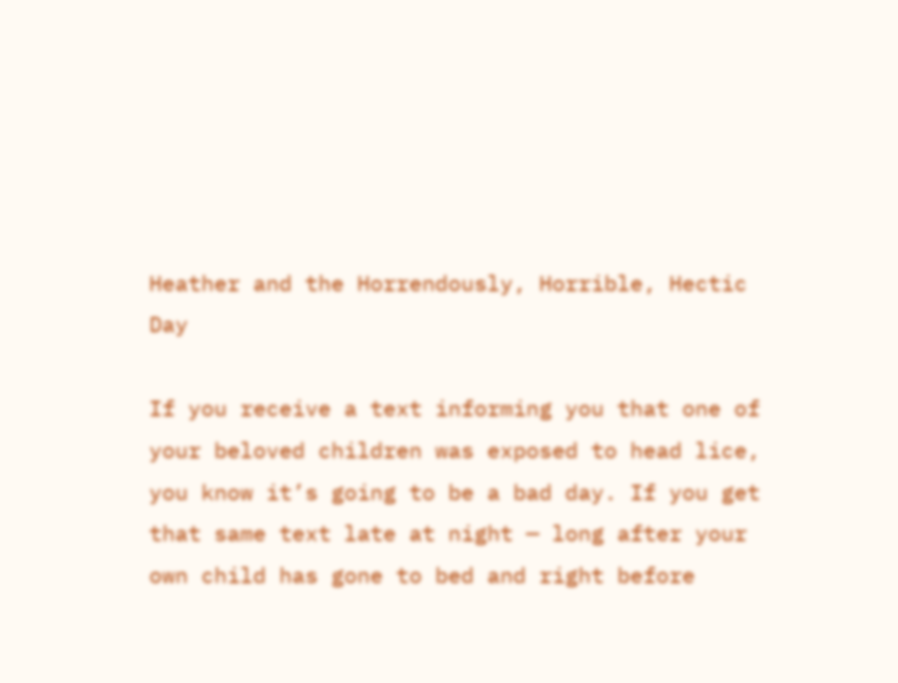Heather and the Horrendously, Horrible, Hectic Day

If you receive a text informing you that one of your beloved children was exposed to head lice, you know it’s going to be a bad day. If you get that same text late at night — long after your own child has gone to bed and right before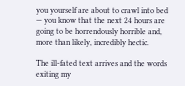you yourself are about to crawl into bed — you know that the next 24 hours are going to be horrendously horrible and, more than likely, incredibly hectic.

The ill-fated text arrives and the words exiting my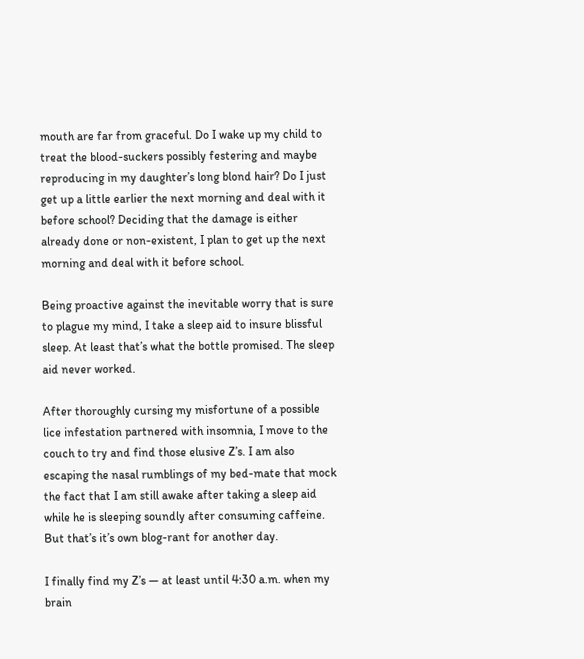mouth are far from graceful. Do I wake up my child to treat the blood-suckers possibly festering and maybe reproducing in my daughter’s long blond hair? Do I just get up a little earlier the next morning and deal with it before school? Deciding that the damage is either already done or non-existent, I plan to get up the next morning and deal with it before school.

Being proactive against the inevitable worry that is sure to plague my mind, I take a sleep aid to insure blissful sleep. At least that’s what the bottle promised. The sleep aid never worked.

After thoroughly cursing my misfortune of a possible lice infestation partnered with insomnia, I move to the couch to try and find those elusive Z’s. I am also escaping the nasal rumblings of my bed-mate that mock the fact that I am still awake after taking a sleep aid while he is sleeping soundly after consuming caffeine. But that’s it’s own blog-rant for another day.

I finally find my Z’s — at least until 4:30 a.m. when my brain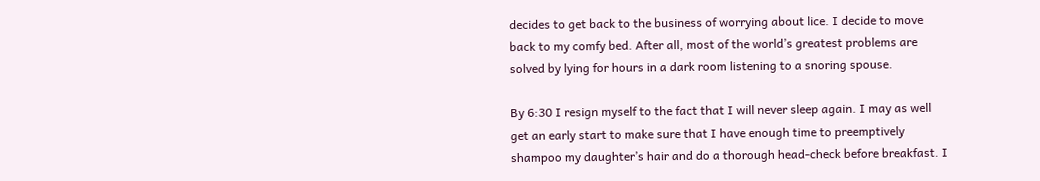decides to get back to the business of worrying about lice. I decide to move back to my comfy bed. After all, most of the world’s greatest problems are solved by lying for hours in a dark room listening to a snoring spouse.

By 6:30 I resign myself to the fact that I will never sleep again. I may as well get an early start to make sure that I have enough time to preemptively shampoo my daughter’s hair and do a thorough head-check before breakfast. I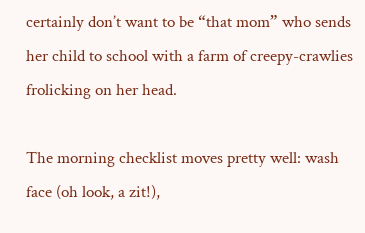certainly don’t want to be “that mom” who sends her child to school with a farm of creepy-crawlies frolicking on her head.

The morning checklist moves pretty well: wash face (oh look, a zit!),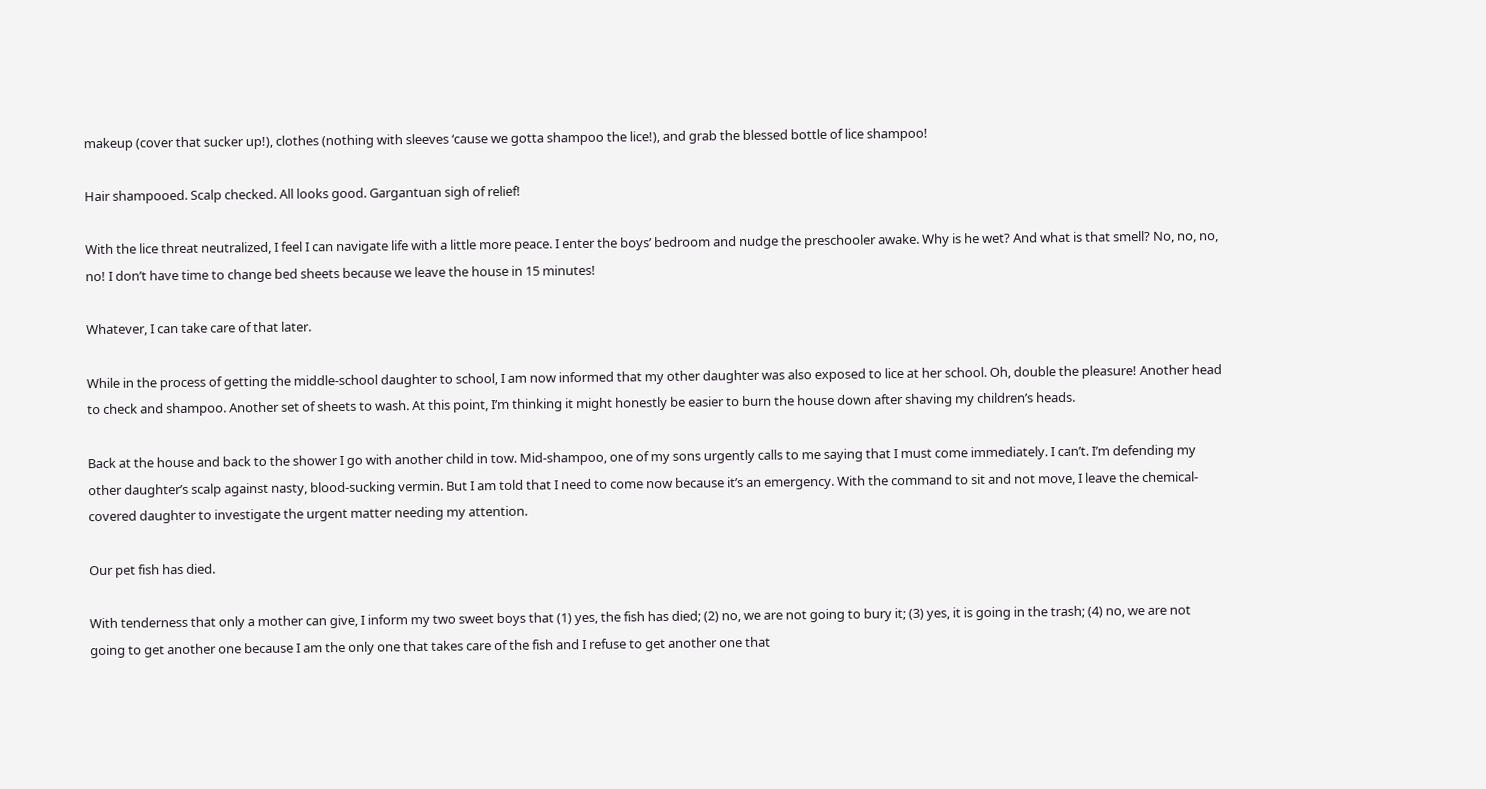makeup (cover that sucker up!), clothes (nothing with sleeves ‘cause we gotta shampoo the lice!), and grab the blessed bottle of lice shampoo!

Hair shampooed. Scalp checked. All looks good. Gargantuan sigh of relief!

With the lice threat neutralized, I feel I can navigate life with a little more peace. I enter the boys’ bedroom and nudge the preschooler awake. Why is he wet? And what is that smell? No, no, no, no! I don’t have time to change bed sheets because we leave the house in 15 minutes!

Whatever, I can take care of that later.

While in the process of getting the middle-school daughter to school, I am now informed that my other daughter was also exposed to lice at her school. Oh, double the pleasure! Another head to check and shampoo. Another set of sheets to wash. At this point, I’m thinking it might honestly be easier to burn the house down after shaving my children’s heads.

Back at the house and back to the shower I go with another child in tow. Mid-shampoo, one of my sons urgently calls to me saying that I must come immediately. I can’t. I’m defending my other daughter’s scalp against nasty, blood-sucking vermin. But I am told that I need to come now because it’s an emergency. With the command to sit and not move, I leave the chemical-covered daughter to investigate the urgent matter needing my attention.

Our pet fish has died.

With tenderness that only a mother can give, I inform my two sweet boys that (1) yes, the fish has died; (2) no, we are not going to bury it; (3) yes, it is going in the trash; (4) no, we are not going to get another one because I am the only one that takes care of the fish and I refuse to get another one that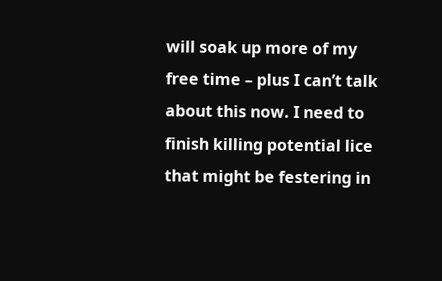will soak up more of my free time – plus I can’t talk about this now. I need to finish killing potential lice that might be festering in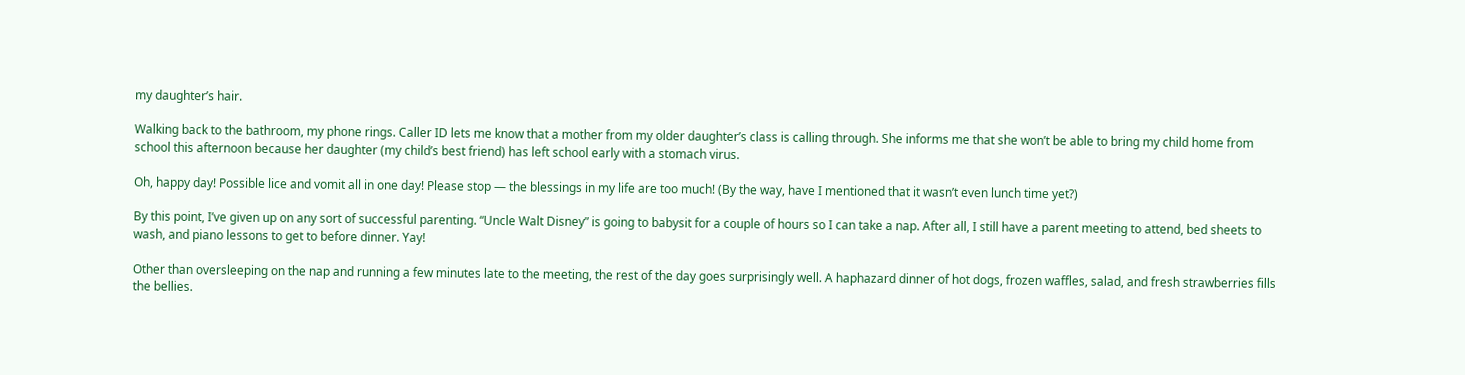my daughter’s hair.

Walking back to the bathroom, my phone rings. Caller ID lets me know that a mother from my older daughter’s class is calling through. She informs me that she won’t be able to bring my child home from school this afternoon because her daughter (my child’s best friend) has left school early with a stomach virus.

Oh, happy day! Possible lice and vomit all in one day! Please stop — the blessings in my life are too much! (By the way, have I mentioned that it wasn’t even lunch time yet?)

By this point, I’ve given up on any sort of successful parenting. “Uncle Walt Disney” is going to babysit for a couple of hours so I can take a nap. After all, I still have a parent meeting to attend, bed sheets to wash, and piano lessons to get to before dinner. Yay!

Other than oversleeping on the nap and running a few minutes late to the meeting, the rest of the day goes surprisingly well. A haphazard dinner of hot dogs, frozen waffles, salad, and fresh strawberries fills the bellies.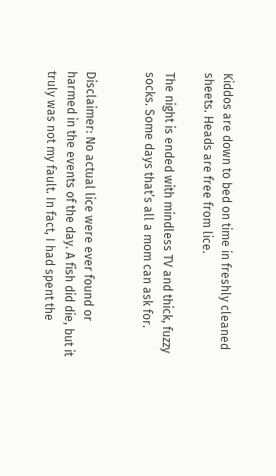Kiddos are down to bed on time in freshly cleaned sheets. Heads are free from lice.

The night is ended with mindless TV and thick, fuzzy socks. Some days that’s all a mom can ask for.


Disclaimer: No actual lice were ever found or harmed in the events of the day. A fish did die, but it truly was not my fault. In fact, I had spent the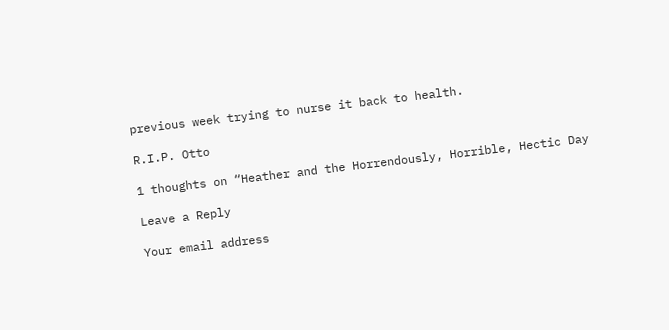previous week trying to nurse it back to health.

R.I.P. Otto

1 thoughts on “Heather and the Horrendously, Horrible, Hectic Day

Leave a Reply

Your email address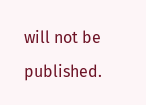will not be published.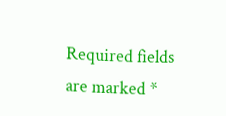Required fields are marked *